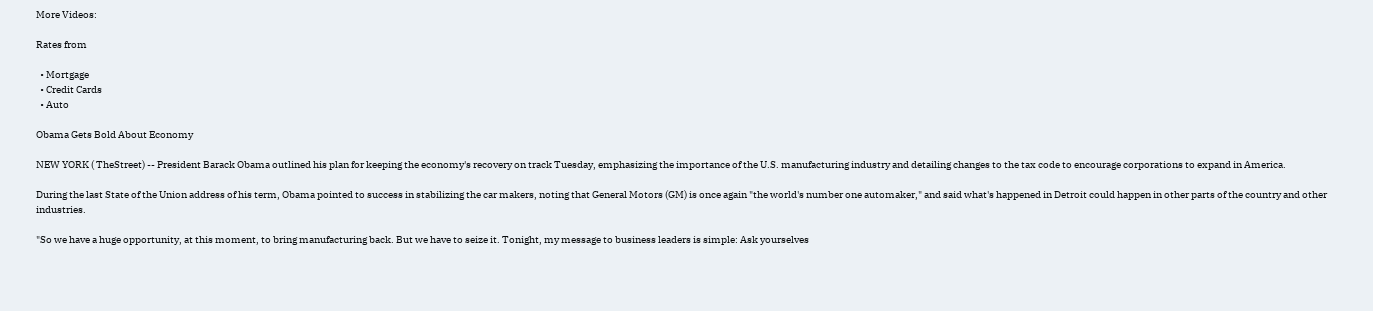More Videos:

Rates from

  • Mortgage
  • Credit Cards
  • Auto

Obama Gets Bold About Economy

NEW YORK ( TheStreet) -- President Barack Obama outlined his plan for keeping the economy's recovery on track Tuesday, emphasizing the importance of the U.S. manufacturing industry and detailing changes to the tax code to encourage corporations to expand in America.

During the last State of the Union address of his term, Obama pointed to success in stabilizing the car makers, noting that General Motors (GM) is once again "the world's number one automaker," and said what's happened in Detroit could happen in other parts of the country and other industries.

"So we have a huge opportunity, at this moment, to bring manufacturing back. But we have to seize it. Tonight, my message to business leaders is simple: Ask yourselves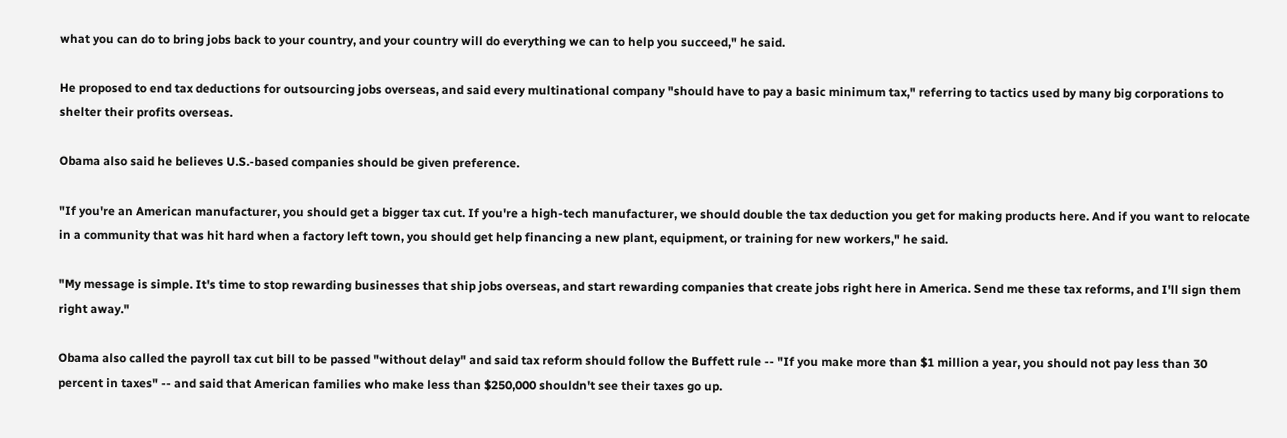what you can do to bring jobs back to your country, and your country will do everything we can to help you succeed," he said.

He proposed to end tax deductions for outsourcing jobs overseas, and said every multinational company "should have to pay a basic minimum tax," referring to tactics used by many big corporations to shelter their profits overseas.

Obama also said he believes U.S.-based companies should be given preference.

"If you're an American manufacturer, you should get a bigger tax cut. If you're a high-tech manufacturer, we should double the tax deduction you get for making products here. And if you want to relocate in a community that was hit hard when a factory left town, you should get help financing a new plant, equipment, or training for new workers," he said.

"My message is simple. It's time to stop rewarding businesses that ship jobs overseas, and start rewarding companies that create jobs right here in America. Send me these tax reforms, and I'll sign them right away."

Obama also called the payroll tax cut bill to be passed "without delay" and said tax reform should follow the Buffett rule -- "If you make more than $1 million a year, you should not pay less than 30 percent in taxes" -- and said that American families who make less than $250,000 shouldn't see their taxes go up.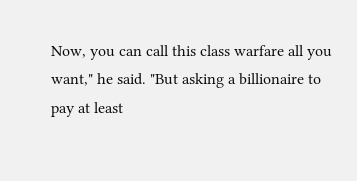Now, you can call this class warfare all you want," he said. "But asking a billionaire to pay at least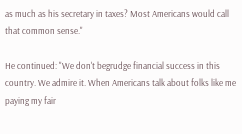as much as his secretary in taxes? Most Americans would call that common sense."

He continued: "We don't begrudge financial success in this country. We admire it. When Americans talk about folks like me paying my fair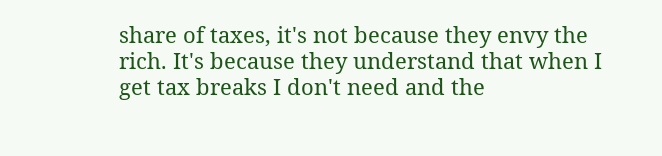share of taxes, it's not because they envy the rich. It's because they understand that when I get tax breaks I don't need and the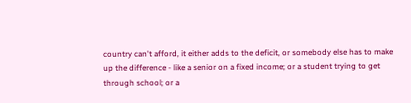country can't afford, it either adds to the deficit, or somebody else has to make up the difference - like a senior on a fixed income; or a student trying to get through school; or a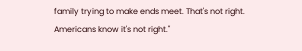family trying to make ends meet. That's not right. Americans know it's not right."